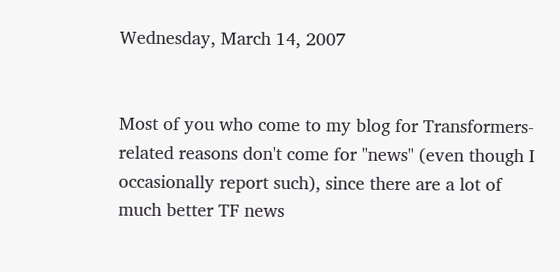Wednesday, March 14, 2007


Most of you who come to my blog for Transformers-related reasons don't come for "news" (even though I occasionally report such), since there are a lot of much better TF news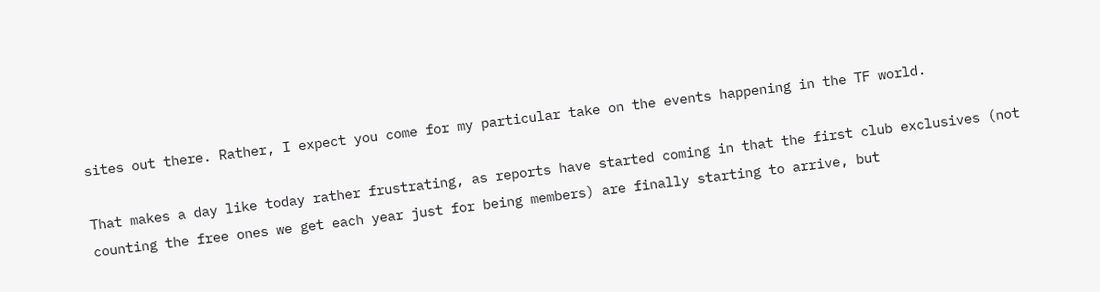sites out there. Rather, I expect you come for my particular take on the events happening in the TF world.

That makes a day like today rather frustrating, as reports have started coming in that the first club exclusives (not counting the free ones we get each year just for being members) are finally starting to arrive, but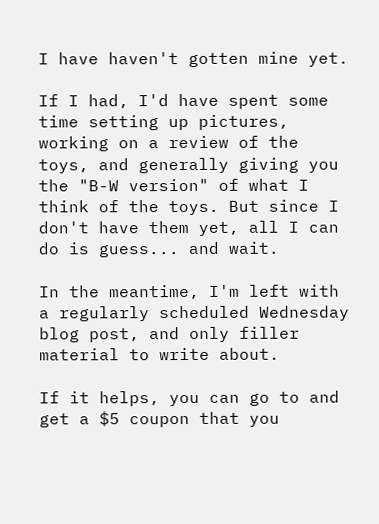I have haven't gotten mine yet.

If I had, I'd have spent some time setting up pictures, working on a review of the toys, and generally giving you the "B-W version" of what I think of the toys. But since I don't have them yet, all I can do is guess... and wait.

In the meantime, I'm left with a regularly scheduled Wednesday blog post, and only filler material to write about.

If it helps, you can go to and get a $5 coupon that you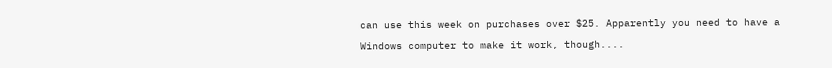can use this week on purchases over $25. Apparently you need to have a Windows computer to make it work, though....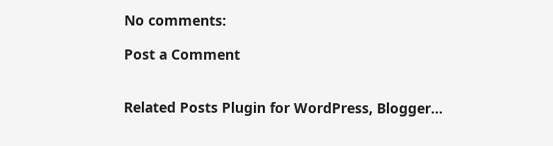No comments:

Post a Comment


Related Posts Plugin for WordPress, Blogger...